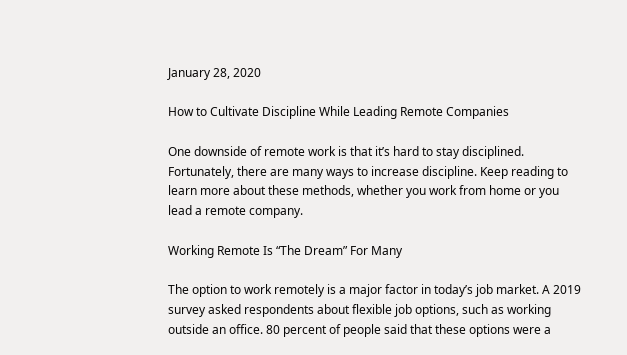January 28, 2020

How to Cultivate Discipline While Leading Remote Companies

One downside of remote work is that it’s hard to stay disciplined. Fortunately, there are many ways to increase discipline. Keep reading to learn more about these methods, whether you work from home or you lead a remote company.

Working Remote Is “The Dream” For Many

The option to work remotely is a major factor in today’s job market. A 2019 survey asked respondents about flexible job options, such as working outside an office. 80 percent of people said that these options were a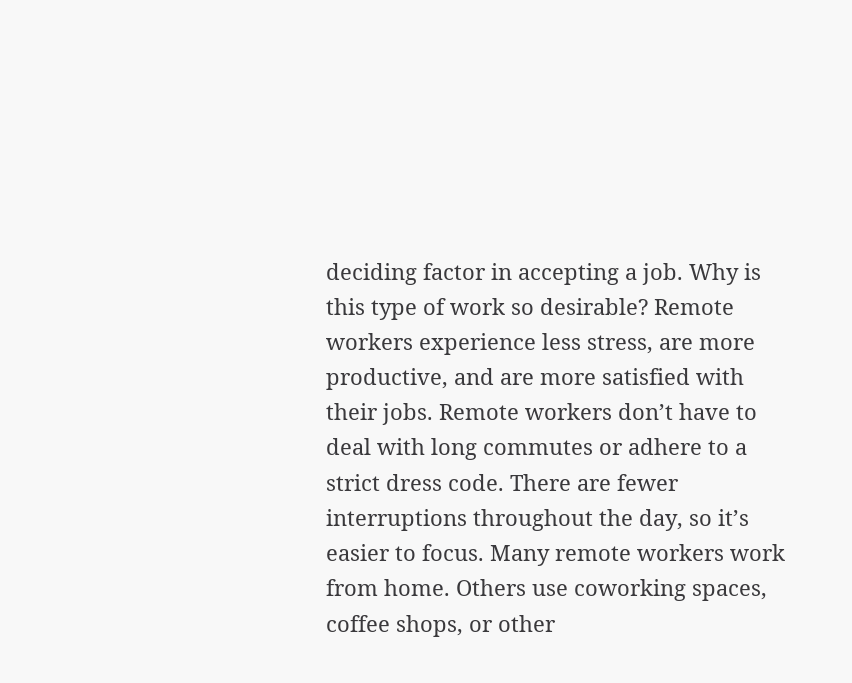deciding factor in accepting a job. Why is this type of work so desirable? Remote workers experience less stress, are more productive, and are more satisfied with their jobs. Remote workers don’t have to deal with long commutes or adhere to a strict dress code. There are fewer interruptions throughout the day, so it’s easier to focus. Many remote workers work from home. Others use coworking spaces, coffee shops, or other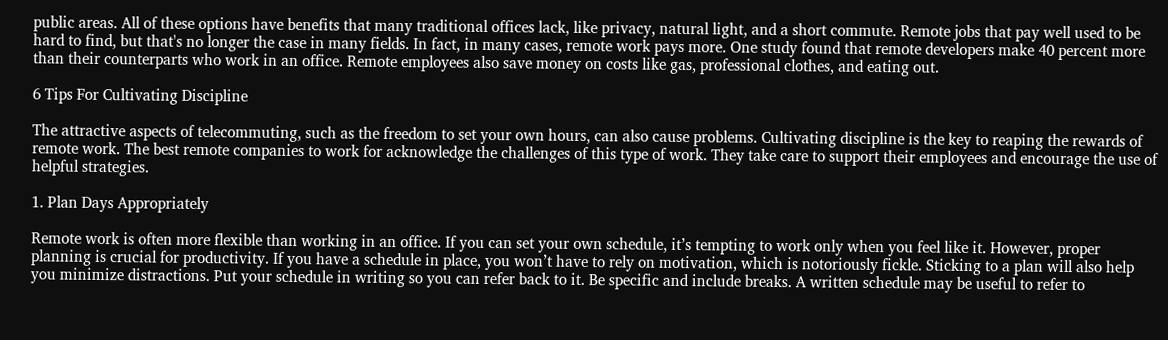public areas. All of these options have benefits that many traditional offices lack, like privacy, natural light, and a short commute. Remote jobs that pay well used to be hard to find, but that's no longer the case in many fields. In fact, in many cases, remote work pays more. One study found that remote developers make 40 percent more than their counterparts who work in an office. Remote employees also save money on costs like gas, professional clothes, and eating out.

6 Tips For Cultivating Discipline

The attractive aspects of telecommuting, such as the freedom to set your own hours, can also cause problems. Cultivating discipline is the key to reaping the rewards of remote work. The best remote companies to work for acknowledge the challenges of this type of work. They take care to support their employees and encourage the use of helpful strategies.

1. Plan Days Appropriately

Remote work is often more flexible than working in an office. If you can set your own schedule, it’s tempting to work only when you feel like it. However, proper planning is crucial for productivity. If you have a schedule in place, you won’t have to rely on motivation, which is notoriously fickle. Sticking to a plan will also help you minimize distractions. Put your schedule in writing so you can refer back to it. Be specific and include breaks. A written schedule may be useful to refer to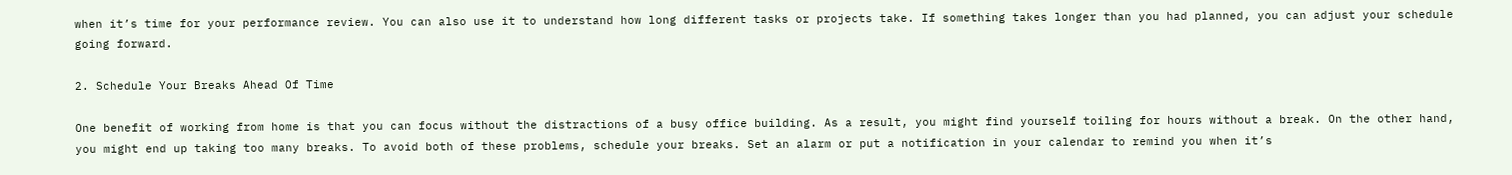when it’s time for your performance review. You can also use it to understand how long different tasks or projects take. If something takes longer than you had planned, you can adjust your schedule going forward.

2. Schedule Your Breaks Ahead Of Time

One benefit of working from home is that you can focus without the distractions of a busy office building. As a result, you might find yourself toiling for hours without a break. On the other hand, you might end up taking too many breaks. To avoid both of these problems, schedule your breaks. Set an alarm or put a notification in your calendar to remind you when it’s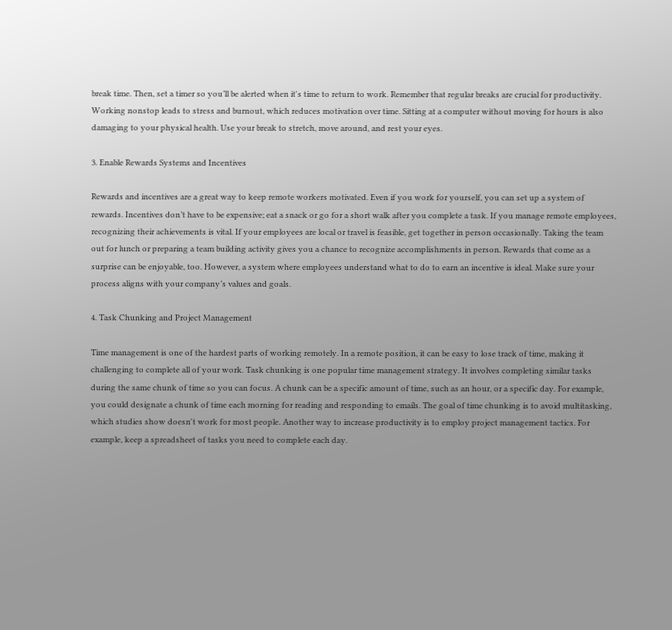break time. Then, set a timer so you’ll be alerted when it's time to return to work. Remember that regular breaks are crucial for productivity. Working nonstop leads to stress and burnout, which reduces motivation over time. Sitting at a computer without moving for hours is also damaging to your physical health. Use your break to stretch, move around, and rest your eyes.

3. Enable Rewards Systems and Incentives

Rewards and incentives are a great way to keep remote workers motivated. Even if you work for yourself, you can set up a system of rewards. Incentives don’t have to be expensive; eat a snack or go for a short walk after you complete a task. If you manage remote employees, recognizing their achievements is vital. If your employees are local or travel is feasible, get together in person occasionally. Taking the team out for lunch or preparing a team building activity gives you a chance to recognize accomplishments in person. Rewards that come as a surprise can be enjoyable, too. However, a system where employees understand what to do to earn an incentive is ideal. Make sure your process aligns with your company’s values and goals.

4. Task Chunking and Project Management

Time management is one of the hardest parts of working remotely. In a remote position, it can be easy to lose track of time, making it challenging to complete all of your work. Task chunking is one popular time management strategy. It involves completing similar tasks during the same chunk of time so you can focus. A chunk can be a specific amount of time, such as an hour, or a specific day. For example, you could designate a chunk of time each morning for reading and responding to emails. The goal of time chunking is to avoid multitasking, which studies show doesn't work for most people. Another way to increase productivity is to employ project management tactics. For example, keep a spreadsheet of tasks you need to complete each day.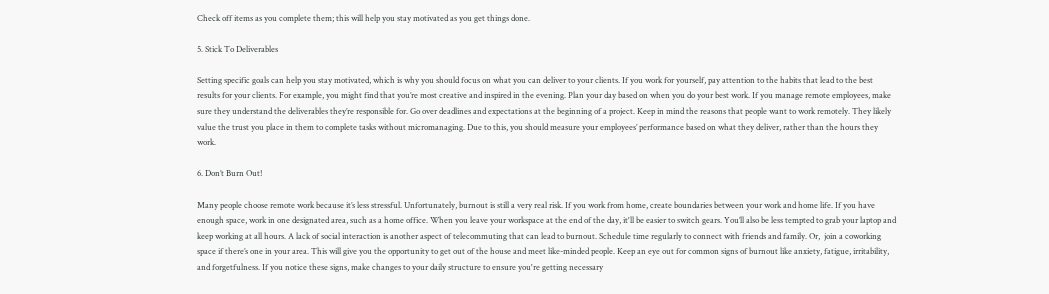Check off items as you complete them; this will help you stay motivated as you get things done.

5. Stick To Deliverables

Setting specific goals can help you stay motivated, which is why you should focus on what you can deliver to your clients. If you work for yourself, pay attention to the habits that lead to the best results for your clients. For example, you might find that you’re most creative and inspired in the evening. Plan your day based on when you do your best work. If you manage remote employees, make sure they understand the deliverables they’re responsible for. Go over deadlines and expectations at the beginning of a project. Keep in mind the reasons that people want to work remotely. They likely value the trust you place in them to complete tasks without micromanaging. Due to this, you should measure your employees’ performance based on what they deliver, rather than the hours they work.

6. Don’t Burn Out!

Many people choose remote work because it’s less stressful. Unfortunately, burnout is still a very real risk. If you work from home, create boundaries between your work and home life. If you have enough space, work in one designated area, such as a home office. When you leave your workspace at the end of the day, it'll be easier to switch gears. You’ll also be less tempted to grab your laptop and keep working at all hours. A lack of social interaction is another aspect of telecommuting that can lead to burnout. Schedule time regularly to connect with friends and family. Or,  join a coworking space if there’s one in your area. This will give you the opportunity to get out of the house and meet like-minded people. Keep an eye out for common signs of burnout like anxiety, fatigue, irritability, and forgetfulness. If you notice these signs, make changes to your daily structure to ensure you're getting necessary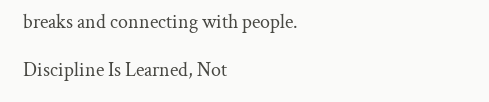breaks and connecting with people.

Discipline Is Learned, Not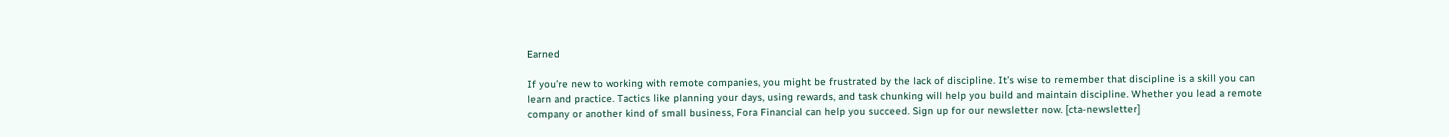Earned

If you’re new to working with remote companies, you might be frustrated by the lack of discipline. It’s wise to remember that discipline is a skill you can learn and practice. Tactics like planning your days, using rewards, and task chunking will help you build and maintain discipline. Whether you lead a remote company or another kind of small business, Fora Financial can help you succeed. Sign up for our newsletter now. [cta-newsletter]